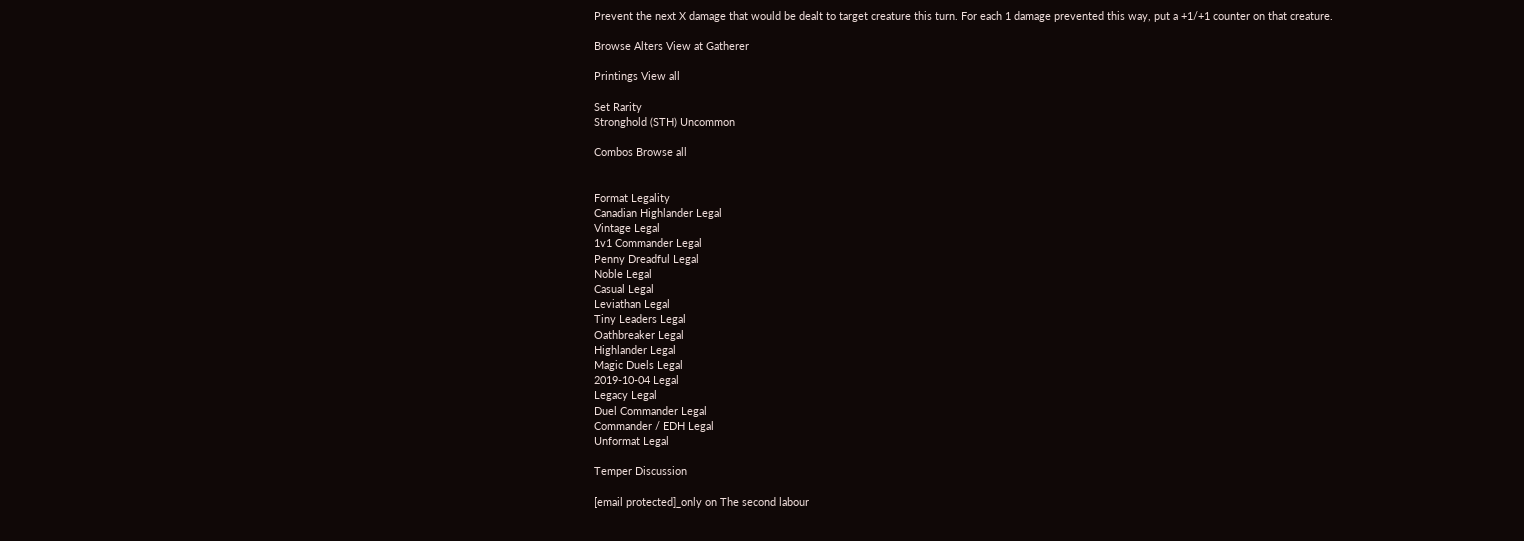Prevent the next X damage that would be dealt to target creature this turn. For each 1 damage prevented this way, put a +1/+1 counter on that creature.

Browse Alters View at Gatherer

Printings View all

Set Rarity
Stronghold (STH) Uncommon

Combos Browse all


Format Legality
Canadian Highlander Legal
Vintage Legal
1v1 Commander Legal
Penny Dreadful Legal
Noble Legal
Casual Legal
Leviathan Legal
Tiny Leaders Legal
Oathbreaker Legal
Highlander Legal
Magic Duels Legal
2019-10-04 Legal
Legacy Legal
Duel Commander Legal
Commander / EDH Legal
Unformat Legal

Temper Discussion

[email protected]_only on The second labour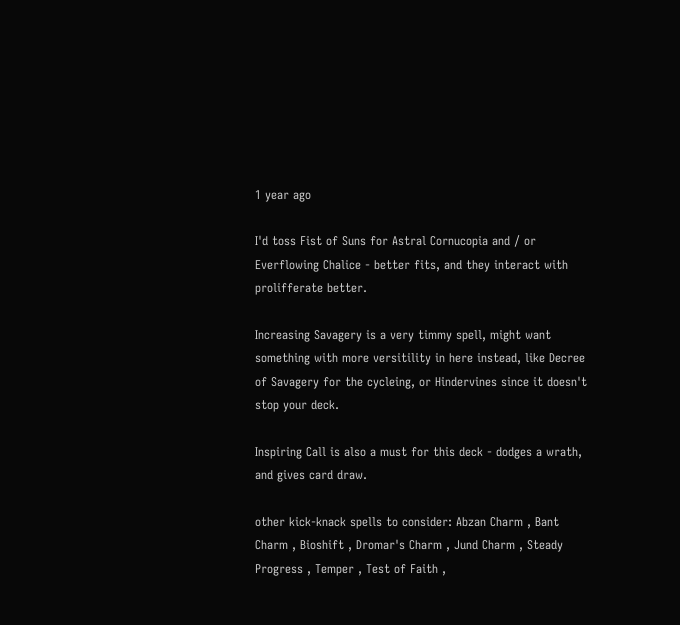1 year ago

I'd toss Fist of Suns for Astral Cornucopia and / or Everflowing Chalice - better fits, and they interact with prolifferate better.

Increasing Savagery is a very timmy spell, might want something with more versitility in here instead, like Decree of Savagery for the cycleing, or Hindervines since it doesn't stop your deck.

Inspiring Call is also a must for this deck - dodges a wrath, and gives card draw.

other kick-knack spells to consider: Abzan Charm , Bant Charm , Bioshift , Dromar's Charm , Jund Charm , Steady Progress , Temper , Test of Faith ,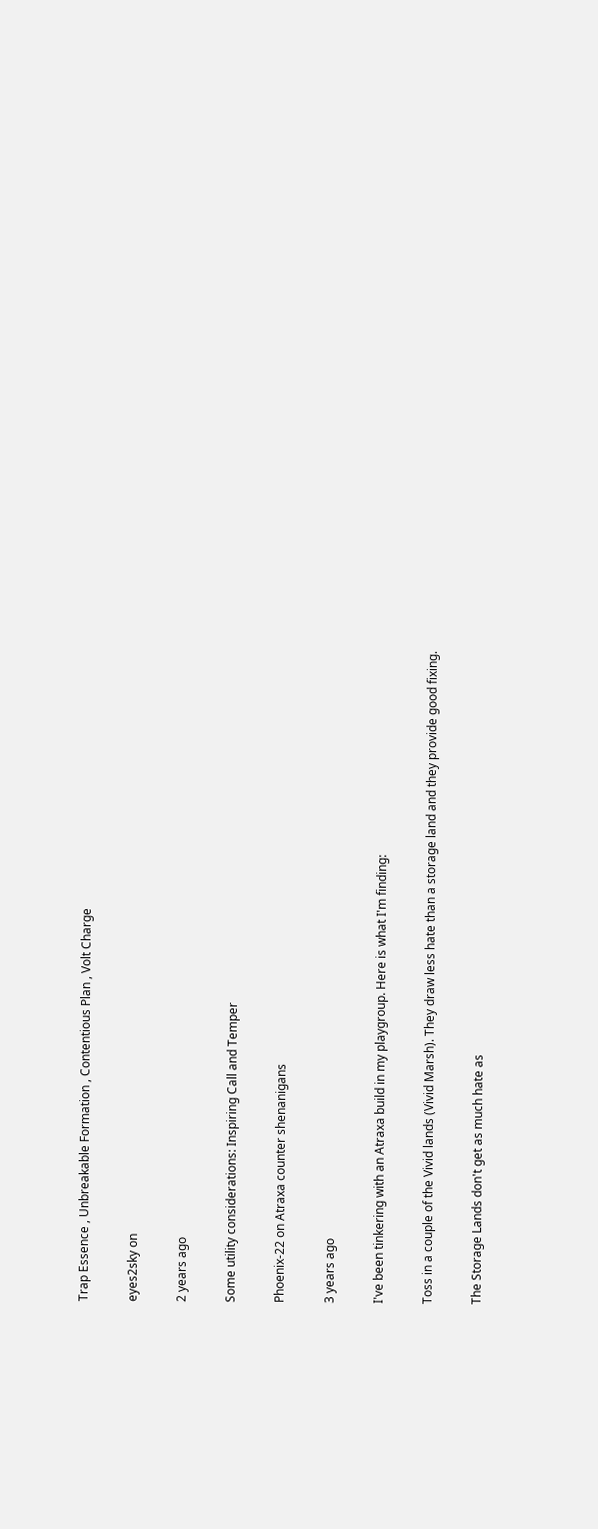Trap Essence , Unbreakable Formation , Contentious Plan , Volt Charge

eyes2sky on

2 years ago

Some utility considerations: Inspiring Call and Temper

Phoenix-22 on Atraxa counter shenanigans

3 years ago

I've been tinkering with an Atraxa build in my playgroup. Here is what I'm finding:

Toss in a couple of the Vivid lands (Vivid Marsh). They draw less hate than a storage land and they provide good fixing.

The Storage Lands don't get as much hate as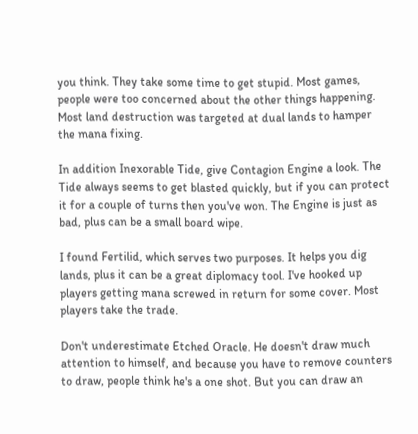you think. They take some time to get stupid. Most games, people were too concerned about the other things happening. Most land destruction was targeted at dual lands to hamper the mana fixing.

In addition Inexorable Tide, give Contagion Engine a look. The Tide always seems to get blasted quickly, but if you can protect it for a couple of turns then you've won. The Engine is just as bad, plus can be a small board wipe.

I found Fertilid, which serves two purposes. It helps you dig lands, plus it can be a great diplomacy tool. I've hooked up players getting mana screwed in return for some cover. Most players take the trade.

Don't underestimate Etched Oracle. He doesn't draw much attention to himself, and because you have to remove counters to draw, people think he's a one shot. But you can draw an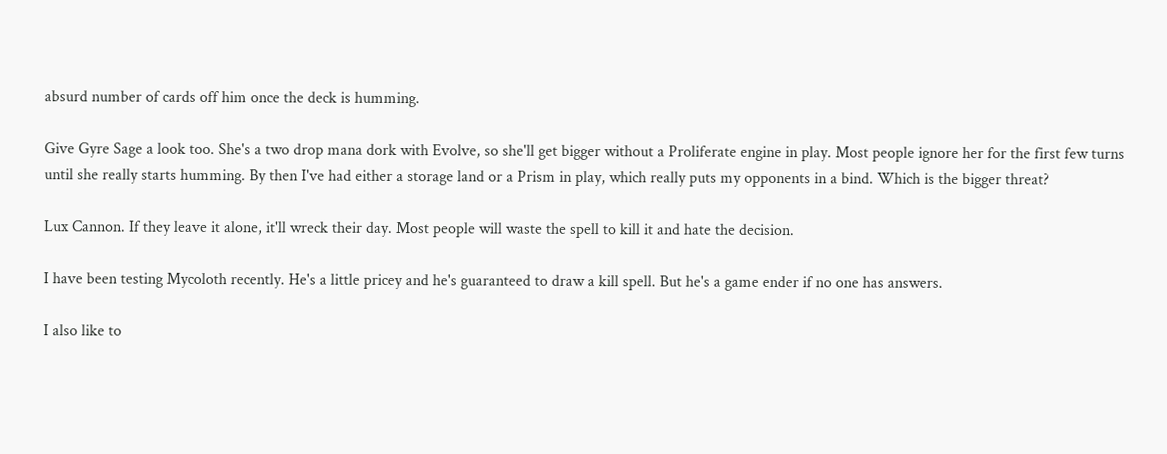absurd number of cards off him once the deck is humming.

Give Gyre Sage a look too. She's a two drop mana dork with Evolve, so she'll get bigger without a Proliferate engine in play. Most people ignore her for the first few turns until she really starts humming. By then I've had either a storage land or a Prism in play, which really puts my opponents in a bind. Which is the bigger threat?

Lux Cannon. If they leave it alone, it'll wreck their day. Most people will waste the spell to kill it and hate the decision.

I have been testing Mycoloth recently. He's a little pricey and he's guaranteed to draw a kill spell. But he's a game ender if no one has answers.

I also like to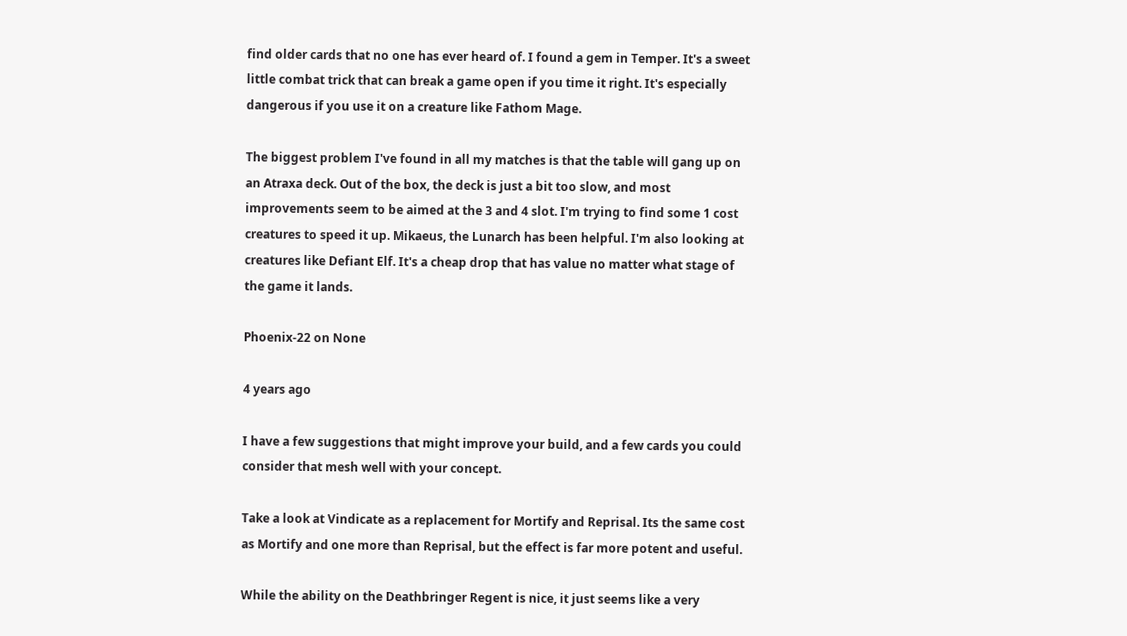find older cards that no one has ever heard of. I found a gem in Temper. It's a sweet little combat trick that can break a game open if you time it right. It's especially dangerous if you use it on a creature like Fathom Mage.

The biggest problem I've found in all my matches is that the table will gang up on an Atraxa deck. Out of the box, the deck is just a bit too slow, and most improvements seem to be aimed at the 3 and 4 slot. I'm trying to find some 1 cost creatures to speed it up. Mikaeus, the Lunarch has been helpful. I'm also looking at creatures like Defiant Elf. It's a cheap drop that has value no matter what stage of the game it lands.

Phoenix-22 on None

4 years ago

I have a few suggestions that might improve your build, and a few cards you could consider that mesh well with your concept.

Take a look at Vindicate as a replacement for Mortify and Reprisal. Its the same cost as Mortify and one more than Reprisal, but the effect is far more potent and useful.

While the ability on the Deathbringer Regent is nice, it just seems like a very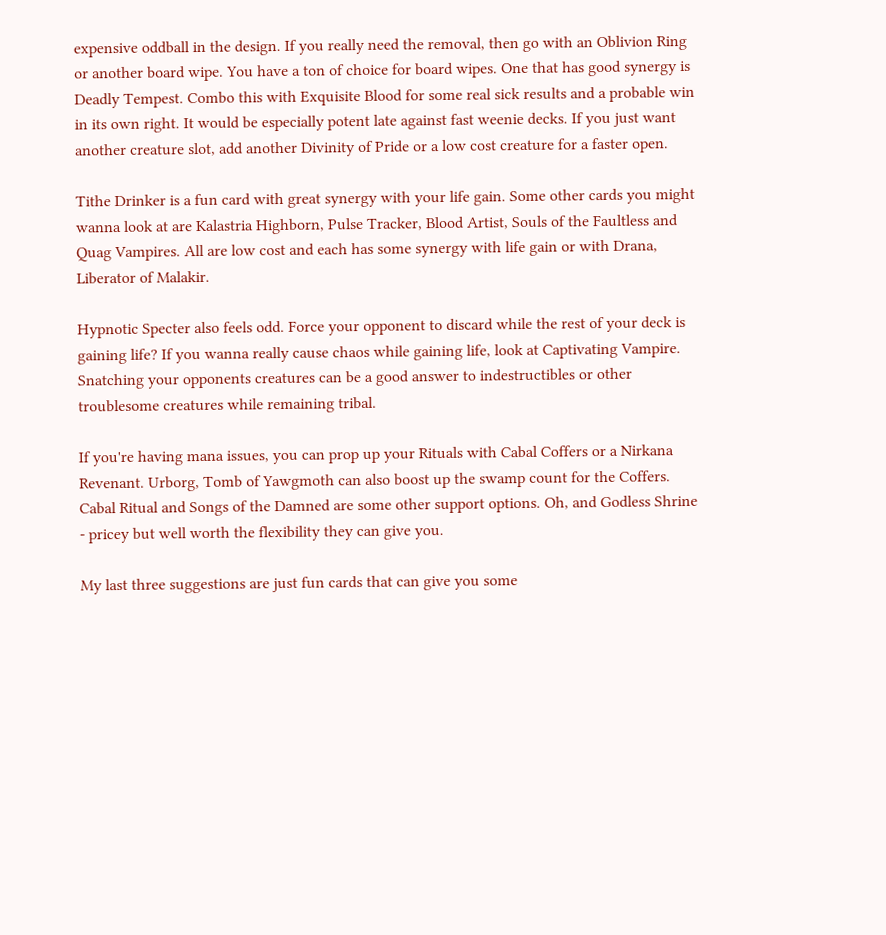expensive oddball in the design. If you really need the removal, then go with an Oblivion Ring or another board wipe. You have a ton of choice for board wipes. One that has good synergy is Deadly Tempest. Combo this with Exquisite Blood for some real sick results and a probable win in its own right. It would be especially potent late against fast weenie decks. If you just want another creature slot, add another Divinity of Pride or a low cost creature for a faster open.

Tithe Drinker is a fun card with great synergy with your life gain. Some other cards you might wanna look at are Kalastria Highborn, Pulse Tracker, Blood Artist, Souls of the Faultless and Quag Vampires. All are low cost and each has some synergy with life gain or with Drana, Liberator of Malakir.

Hypnotic Specter also feels odd. Force your opponent to discard while the rest of your deck is gaining life? If you wanna really cause chaos while gaining life, look at Captivating Vampire. Snatching your opponents creatures can be a good answer to indestructibles or other troublesome creatures while remaining tribal.

If you're having mana issues, you can prop up your Rituals with Cabal Coffers or a Nirkana Revenant. Urborg, Tomb of Yawgmoth can also boost up the swamp count for the Coffers. Cabal Ritual and Songs of the Damned are some other support options. Oh, and Godless Shrine - pricey but well worth the flexibility they can give you.

My last three suggestions are just fun cards that can give you some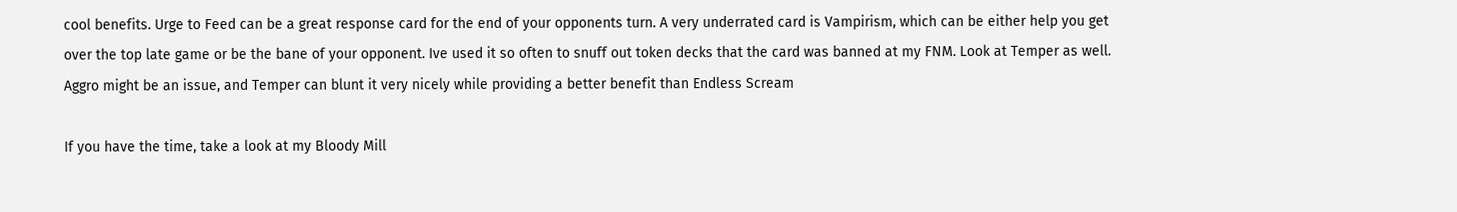cool benefits. Urge to Feed can be a great response card for the end of your opponents turn. A very underrated card is Vampirism, which can be either help you get over the top late game or be the bane of your opponent. Ive used it so often to snuff out token decks that the card was banned at my FNM. Look at Temper as well. Aggro might be an issue, and Temper can blunt it very nicely while providing a better benefit than Endless Scream

If you have the time, take a look at my Bloody Mill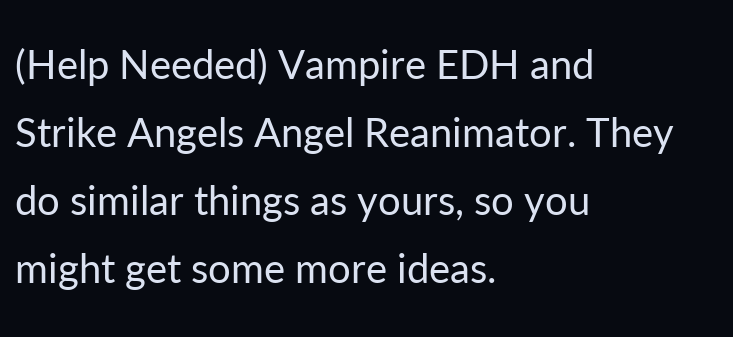(Help Needed) Vampire EDH and Strike Angels Angel Reanimator. They do similar things as yours, so you might get some more ideas.